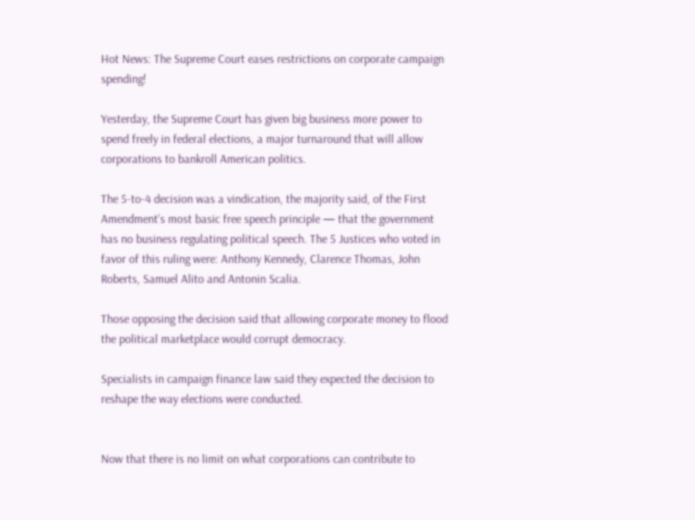Hot News: The Supreme Court eases restrictions on corporate campaign spending!

Yesterday, the Supreme Court has given big business more power to spend freely in federal elections, a major turnaround that will allow corporations to bankroll American politics.

The 5-to-4 decision was a vindication, the majority said, of the First Amendment’s most basic free speech principle — that the government has no business regulating political speech. The 5 Justices who voted in favor of this ruling were: Anthony Kennedy, Clarence Thomas, John Roberts, Samuel Alito and Antonin Scalia.

Those opposing the decision said that allowing corporate money to flood the political marketplace would corrupt democracy.

Specialists in campaign finance law said they expected the decision to reshape the way elections were conducted.


Now that there is no limit on what corporations can contribute to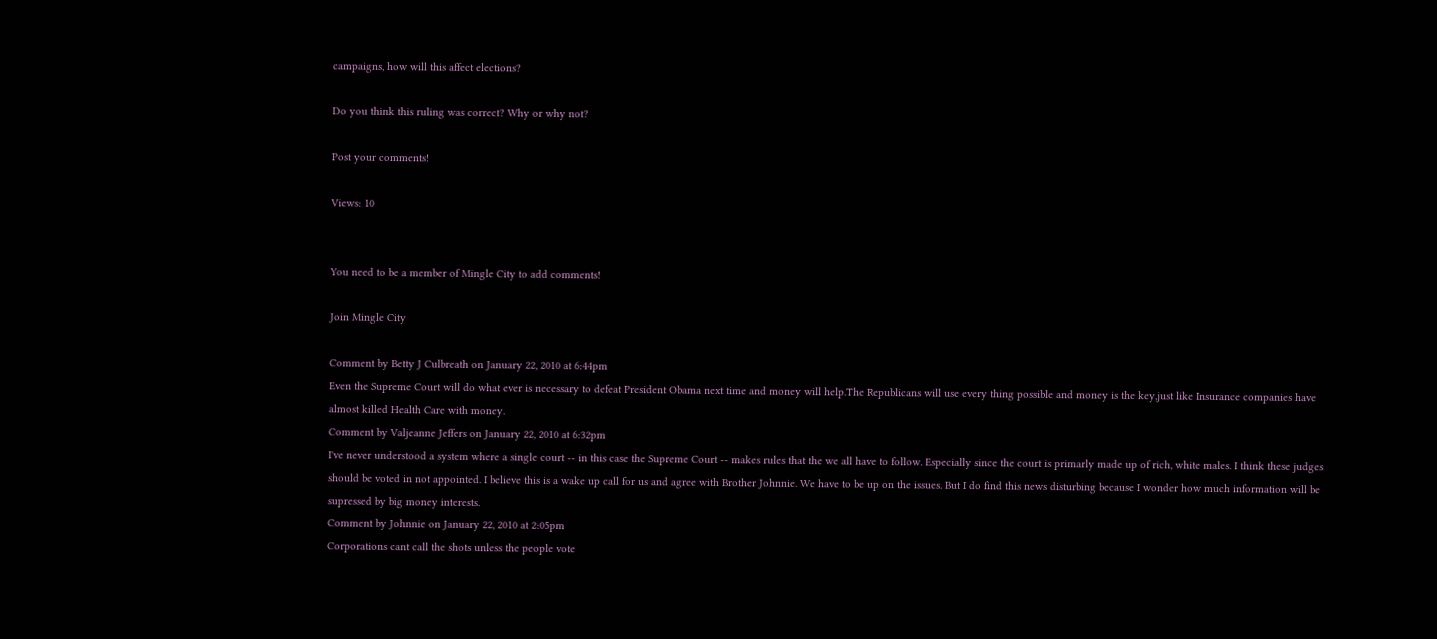campaigns, how will this affect elections?

Do you think this ruling was correct? Why or why not?

Post your comments!

Views: 10


You need to be a member of Mingle City to add comments!

Join Mingle City

Comment by Betty J Culbreath on January 22, 2010 at 6:44pm
Even the Supreme Court will do what ever is necessary to defeat President Obama next time and money will help.The Republicans will use every thing possible and money is the key,just like Insurance companies have almost killed Health Care with money.
Comment by Valjeanne Jeffers on January 22, 2010 at 6:32pm
I've never understood a system where a single court -- in this case the Supreme Court -- makes rules that the we all have to follow. Especially since the court is primarly made up of rich, white males. I think these judges should be voted in not appointed. I believe this is a wake up call for us and agree with Brother Johnnie. We have to be up on the issues. But I do find this news disturbing because I wonder how much information will be supressed by big money interests.
Comment by Johnnie on January 22, 2010 at 2:05pm
Corporations cant call the shots unless the people vote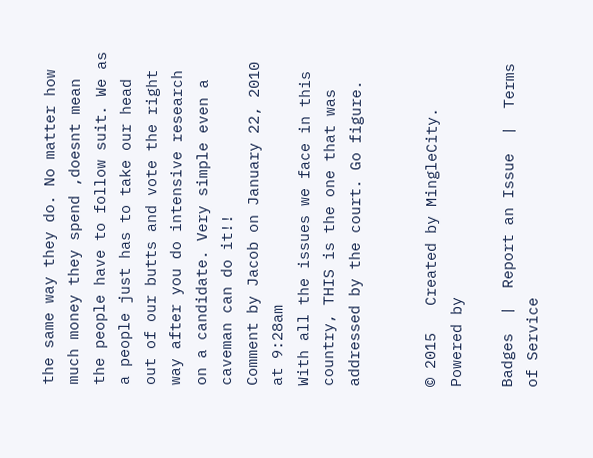the same way they do. No matter how much money they spend ,doesnt mean the people have to follow suit. We as a people just has to take our head out of our butts and vote the right way after you do intensive research on a candidate. Very simple even a caveman can do it!!
Comment by Jacob on January 22, 2010 at 9:28am
With all the issues we face in this country, THIS is the one that was addressed by the court. Go figure.


© 2015   Created by MingleCity.   Powered by

Badges  |  Report an Issue  |  Terms of Service